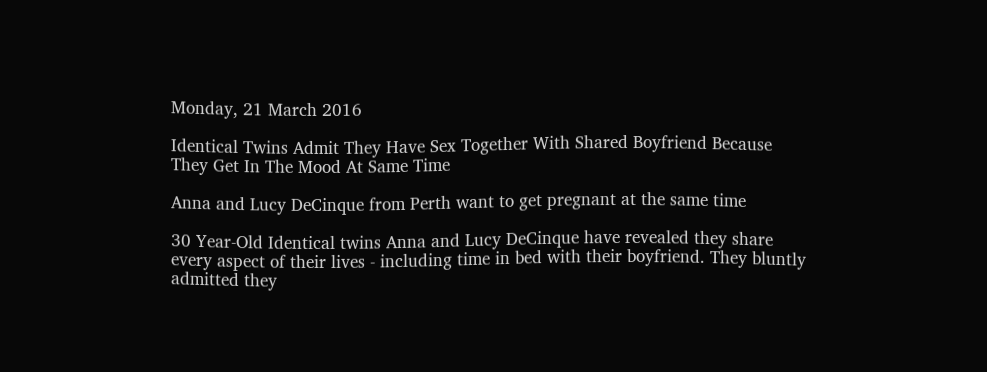Monday, 21 March 2016

Identical Twins Admit They Have Sex Together With Shared Boyfriend Because They Get In The Mood At Same Time

Anna and Lucy DeCinque from Perth want to get pregnant at the same time

30 Year-Old Identical twins Anna and Lucy DeCinque have revealed they share every aspect of their lives - including time in bed with their boyfriend. They bluntly admitted they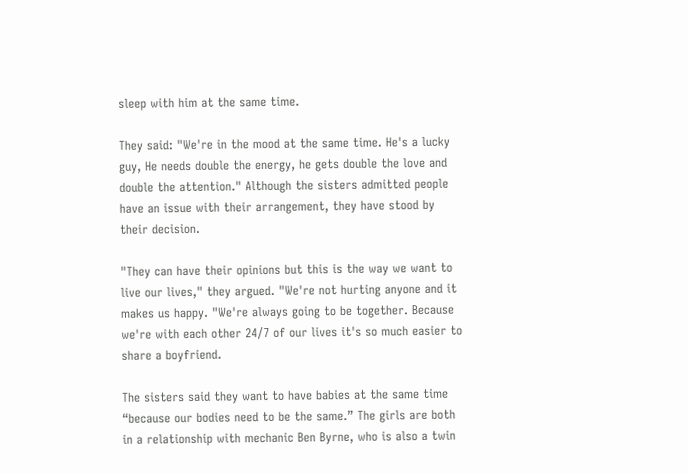sleep with him at the same time.

They said: "We're in the mood at the same time. He's a lucky guy, He needs double the energy, he gets double the love and double the attention." Although the sisters admitted people have an issue with their arrangement, they have stood by their decision.

"They can have their opinions but this is the way we want to live our lives," they argued. "We're not hurting anyone and it makes us happy. "We're always going to be together. Because we're with each other 24/7 of our lives it's so much easier to share a boyfriend.

The sisters said they want to have babies at the same time “because our bodies need to be the same.” The girls are both in a relationship with mechanic Ben Byrne, who is also a twin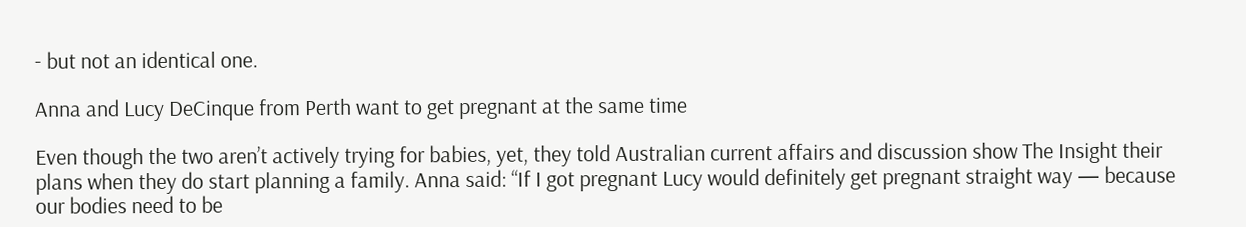- but not an identical one.

Anna and Lucy DeCinque from Perth want to get pregnant at the same time

Even though the two aren’t actively trying for babies, yet, they told Australian current affairs and discussion show The Insight their plans when they do start planning a family. Anna said: “If I got pregnant Lucy would definitely get pregnant straight way — because our bodies need to be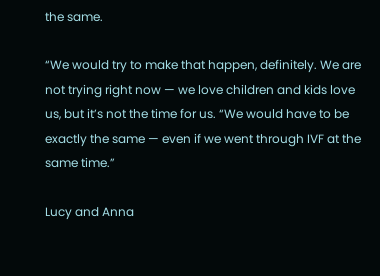the same.

“We would try to make that happen, definitely. We are not trying right now — we love children and kids love us, but it’s not the time for us. “We would have to be exactly the same — even if we went through IVF at the same time.”

Lucy and Anna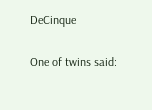DeCinque

One of twins said: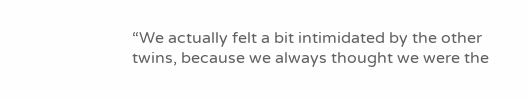“We actually felt a bit intimidated by the other twins, because we always thought we were the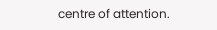centre of attention.